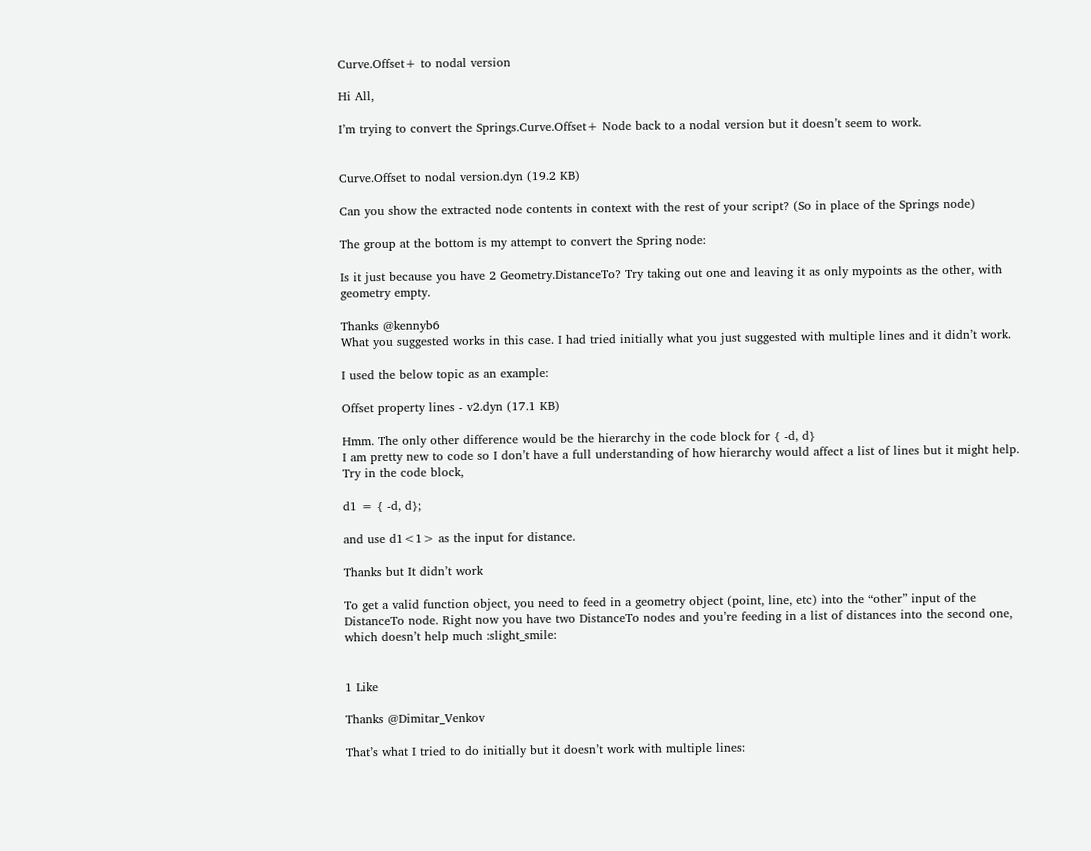Curve.Offset+ to nodal version

Hi All,

I’m trying to convert the Springs.Curve.Offset+ Node back to a nodal version but it doesn’t seem to work.


Curve.Offset to nodal version.dyn (19.2 KB)

Can you show the extracted node contents in context with the rest of your script? (So in place of the Springs node)

The group at the bottom is my attempt to convert the Spring node:

Is it just because you have 2 Geometry.DistanceTo? Try taking out one and leaving it as only mypoints as the other, with geometry empty.

Thanks @kennyb6
What you suggested works in this case. I had tried initially what you just suggested with multiple lines and it didn’t work.

I used the below topic as an example:

Offset property lines - v2.dyn (17.1 KB)

Hmm. The only other difference would be the hierarchy in the code block for { -d, d}
I am pretty new to code so I don’t have a full understanding of how hierarchy would affect a list of lines but it might help. Try in the code block,

d1 = { -d, d};

and use d1<1> as the input for distance.

Thanks but It didn’t work

To get a valid function object, you need to feed in a geometry object (point, line, etc) into the “other” input of the DistanceTo node. Right now you have two DistanceTo nodes and you’re feeding in a list of distances into the second one, which doesn’t help much :slight_smile:


1 Like

Thanks @Dimitar_Venkov

That’s what I tried to do initially but it doesn’t work with multiple lines: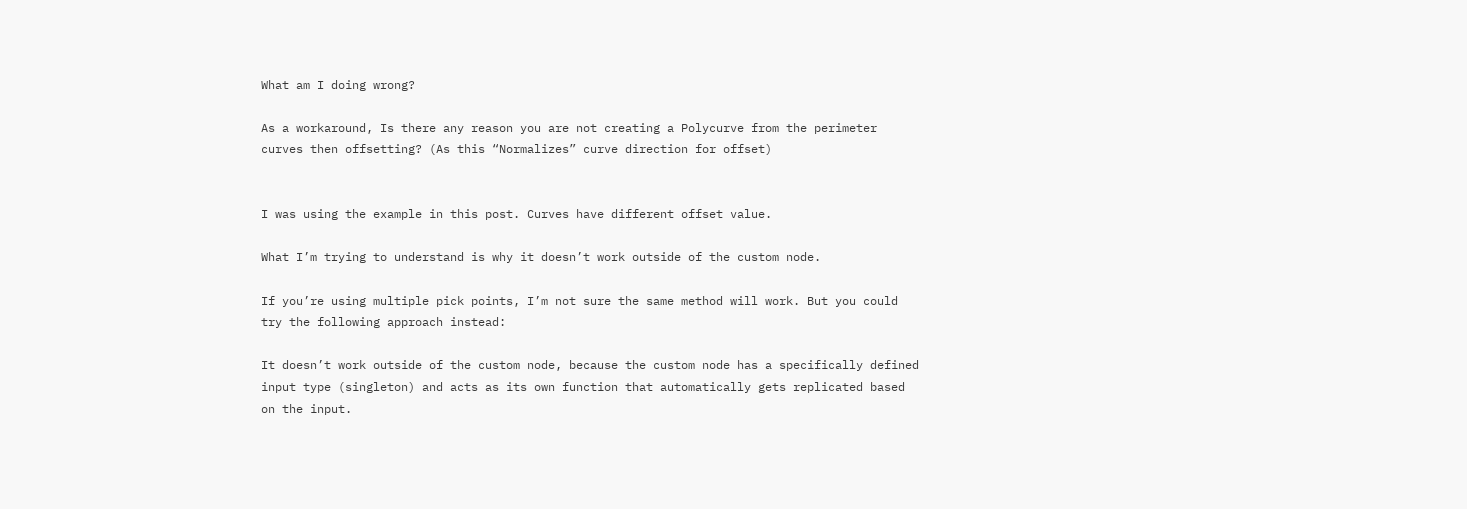What am I doing wrong?

As a workaround, Is there any reason you are not creating a Polycurve from the perimeter curves then offsetting? (As this “Normalizes” curve direction for offset)


I was using the example in this post. Curves have different offset value.

What I’m trying to understand is why it doesn’t work outside of the custom node.

If you’re using multiple pick points, I’m not sure the same method will work. But you could try the following approach instead:

It doesn’t work outside of the custom node, because the custom node has a specifically defined input type (singleton) and acts as its own function that automatically gets replicated based on the input.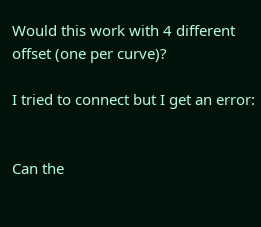Would this work with 4 different offset (one per curve)?

I tried to connect but I get an error:


Can the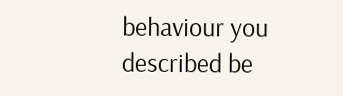behaviour you described be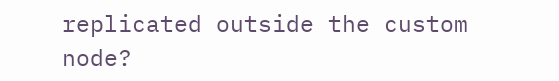replicated outside the custom node?